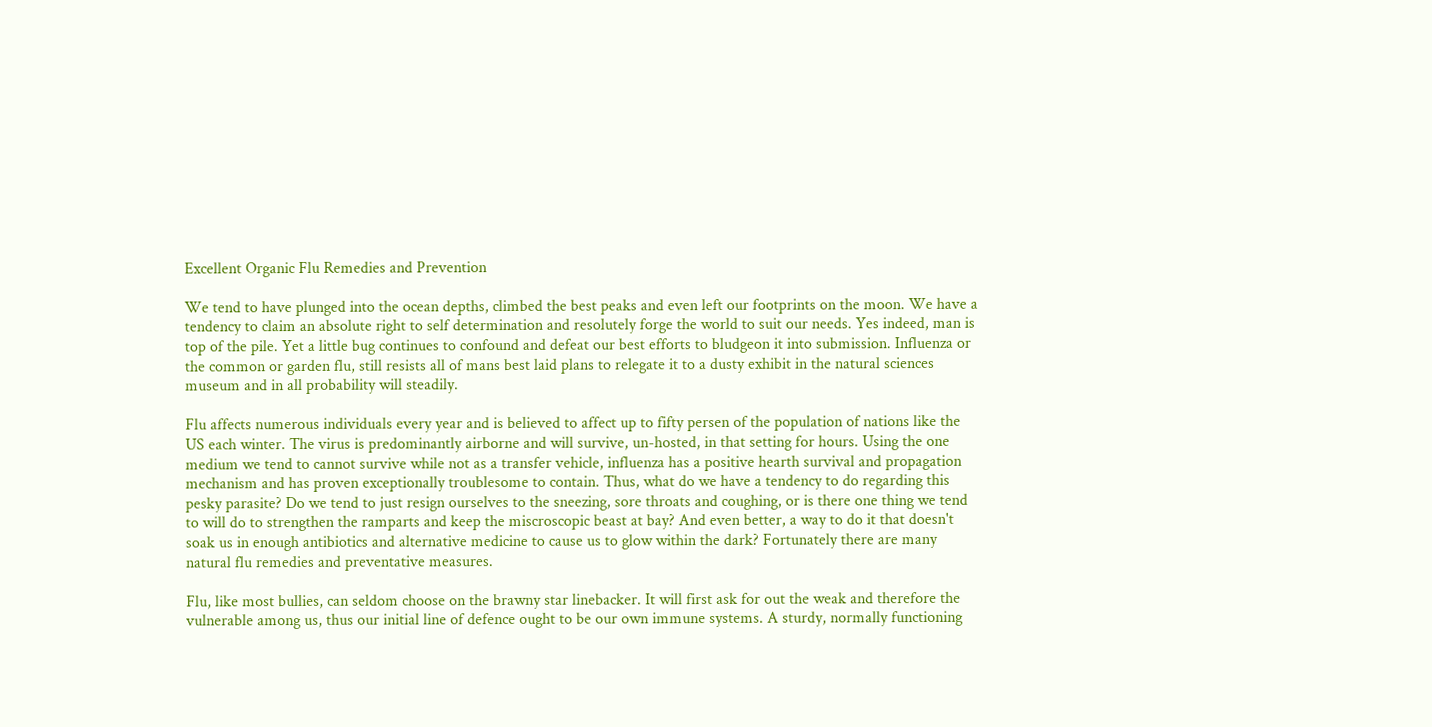Excellent Organic Flu Remedies and Prevention

We tend to have plunged into the ocean depths, climbed the best peaks and even left our footprints on the moon. We have a tendency to claim an absolute right to self determination and resolutely forge the world to suit our needs. Yes indeed, man is top of the pile. Yet a little bug continues to confound and defeat our best efforts to bludgeon it into submission. Influenza or the common or garden flu, still resists all of mans best laid plans to relegate it to a dusty exhibit in the natural sciences museum and in all probability will steadily.

Flu affects numerous individuals every year and is believed to affect up to fifty persen of the population of nations like the US each winter. The virus is predominantly airborne and will survive, un-hosted, in that setting for hours. Using the one medium we tend to cannot survive while not as a transfer vehicle, influenza has a positive hearth survival and propagation mechanism and has proven exceptionally troublesome to contain. Thus, what do we have a tendency to do regarding this pesky parasite? Do we tend to just resign ourselves to the sneezing, sore throats and coughing, or is there one thing we tend to will do to strengthen the ramparts and keep the miscroscopic beast at bay? And even better, a way to do it that doesn't soak us in enough antibiotics and alternative medicine to cause us to glow within the dark? Fortunately there are many natural flu remedies and preventative measures.

Flu, like most bullies, can seldom choose on the brawny star linebacker. It will first ask for out the weak and therefore the vulnerable among us, thus our initial line of defence ought to be our own immune systems. A sturdy, normally functioning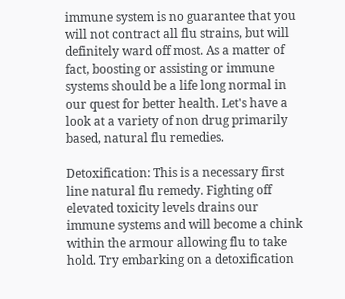immune system is no guarantee that you will not contract all flu strains, but will definitely ward off most. As a matter of fact, boosting or assisting or immune systems should be a life long normal in our quest for better health. Let's have a look at a variety of non drug primarily based, natural flu remedies.

Detoxification: This is a necessary first line natural flu remedy. Fighting off elevated toxicity levels drains our immune systems and will become a chink within the armour allowing flu to take hold. Try embarking on a detoxification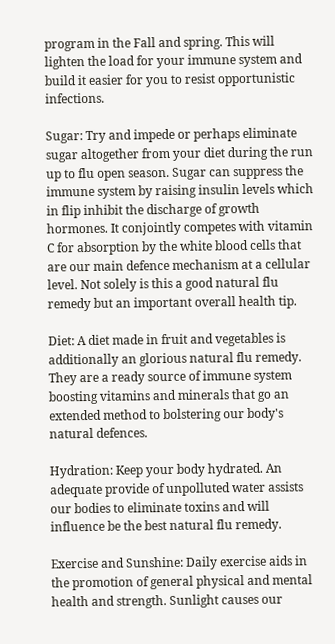program in the Fall and spring. This will lighten the load for your immune system and build it easier for you to resist opportunistic infections.

Sugar: Try and impede or perhaps eliminate sugar altogether from your diet during the run up to flu open season. Sugar can suppress the immune system by raising insulin levels which in flip inhibit the discharge of growth hormones. It conjointly competes with vitamin C for absorption by the white blood cells that are our main defence mechanism at a cellular level. Not solely is this a good natural flu remedy but an important overall health tip.

Diet: A diet made in fruit and vegetables is additionally an glorious natural flu remedy. They are a ready source of immune system boosting vitamins and minerals that go an extended method to bolstering our body's natural defences.

Hydration: Keep your body hydrated. An adequate provide of unpolluted water assists our bodies to eliminate toxins and will influence be the best natural flu remedy.

Exercise and Sunshine: Daily exercise aids in the promotion of general physical and mental health and strength. Sunlight causes our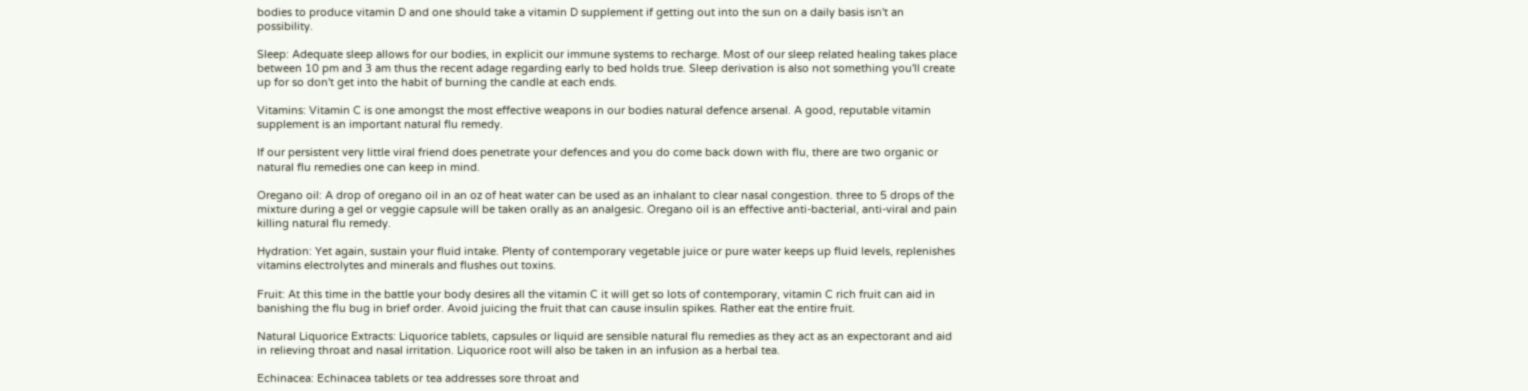bodies to produce vitamin D and one should take a vitamin D supplement if getting out into the sun on a daily basis isn't an possibility.

Sleep: Adequate sleep allows for our bodies, in explicit our immune systems to recharge. Most of our sleep related healing takes place between 10 pm and 3 am thus the recent adage regarding early to bed holds true. Sleep derivation is also not something you'll create up for so don't get into the habit of burning the candle at each ends.

Vitamins: Vitamin C is one amongst the most effective weapons in our bodies natural defence arsenal. A good, reputable vitamin supplement is an important natural flu remedy.

If our persistent very little viral friend does penetrate your defences and you do come back down with flu, there are two organic or natural flu remedies one can keep in mind.

Oregano oil: A drop of oregano oil in an oz of heat water can be used as an inhalant to clear nasal congestion. three to 5 drops of the mixture during a gel or veggie capsule will be taken orally as an analgesic. Oregano oil is an effective anti-bacterial, anti-viral and pain killing natural flu remedy.

Hydration: Yet again, sustain your fluid intake. Plenty of contemporary vegetable juice or pure water keeps up fluid levels, replenishes vitamins electrolytes and minerals and flushes out toxins.

Fruit: At this time in the battle your body desires all the vitamin C it will get so lots of contemporary, vitamin C rich fruit can aid in banishing the flu bug in brief order. Avoid juicing the fruit that can cause insulin spikes. Rather eat the entire fruit.

Natural Liquorice Extracts: Liquorice tablets, capsules or liquid are sensible natural flu remedies as they act as an expectorant and aid in relieving throat and nasal irritation. Liquorice root will also be taken in an infusion as a herbal tea.

Echinacea: Echinacea tablets or tea addresses sore throat and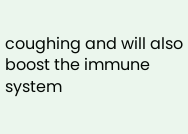coughing and will also boost the immune system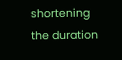shortening the duration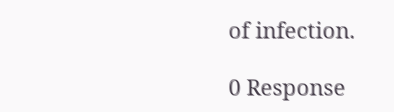of infection.

0 Response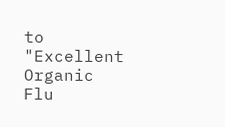to "Excellent Organic Flu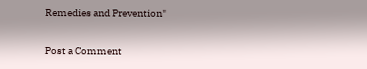Remedies and Prevention"

Post a Comment